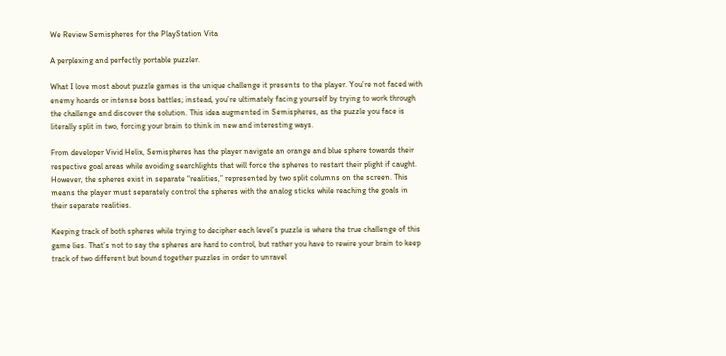We Review Semispheres for the PlayStation Vita

A perplexing and perfectly portable puzzler.

What I love most about puzzle games is the unique challenge it presents to the player. You’re not faced with enemy hoards or intense boss battles; instead, you’re ultimately facing yourself by trying to work through the challenge and discover the solution. This idea augmented in Semispheres, as the puzzle you face is literally split in two, forcing your brain to think in new and interesting ways.

From developer Vivid Helix, Semispheres has the player navigate an orange and blue sphere towards their respective goal areas while avoiding searchlights that will force the spheres to restart their plight if caught. However, the spheres exist in separate “realities,” represented by two split columns on the screen. This means the player must separately control the spheres with the analog sticks while reaching the goals in their separate realities.

Keeping track of both spheres while trying to decipher each level’s puzzle is where the true challenge of this game lies. That’s not to say the spheres are hard to control, but rather you have to rewire your brain to keep track of two different but bound together puzzles in order to unravel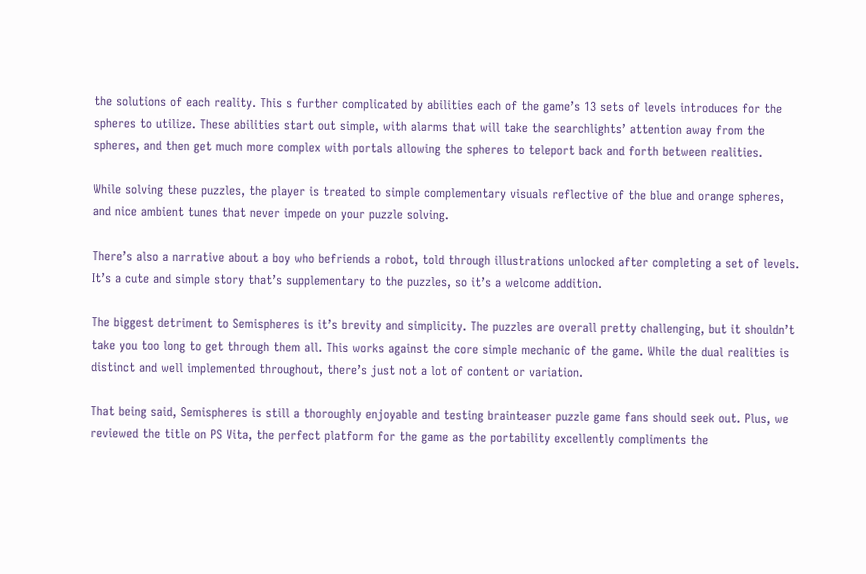the solutions of each reality. This s further complicated by abilities each of the game’s 13 sets of levels introduces for the spheres to utilize. These abilities start out simple, with alarms that will take the searchlights’ attention away from the spheres, and then get much more complex with portals allowing the spheres to teleport back and forth between realities.

While solving these puzzles, the player is treated to simple complementary visuals reflective of the blue and orange spheres, and nice ambient tunes that never impede on your puzzle solving.

There’s also a narrative about a boy who befriends a robot, told through illustrations unlocked after completing a set of levels. It’s a cute and simple story that’s supplementary to the puzzles, so it’s a welcome addition.

The biggest detriment to Semispheres is it’s brevity and simplicity. The puzzles are overall pretty challenging, but it shouldn’t take you too long to get through them all. This works against the core simple mechanic of the game. While the dual realities is distinct and well implemented throughout, there’s just not a lot of content or variation.

That being said, Semispheres is still a thoroughly enjoyable and testing brainteaser puzzle game fans should seek out. Plus, we reviewed the title on PS Vita, the perfect platform for the game as the portability excellently compliments the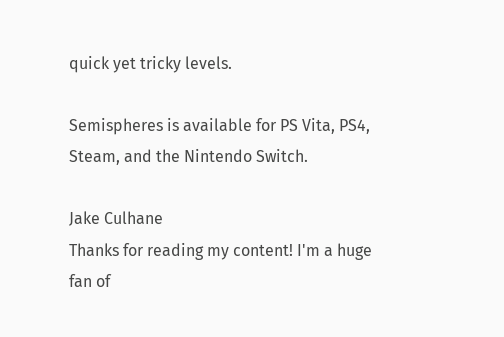quick yet tricky levels.

Semispheres is available for PS Vita, PS4, Steam, and the Nintendo Switch.

Jake Culhane
Thanks for reading my content! I'm a huge fan of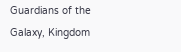Guardians of the Galaxy, Kingdom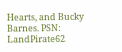Hearts, and Bucky Barnes. PSN: LandPirate62